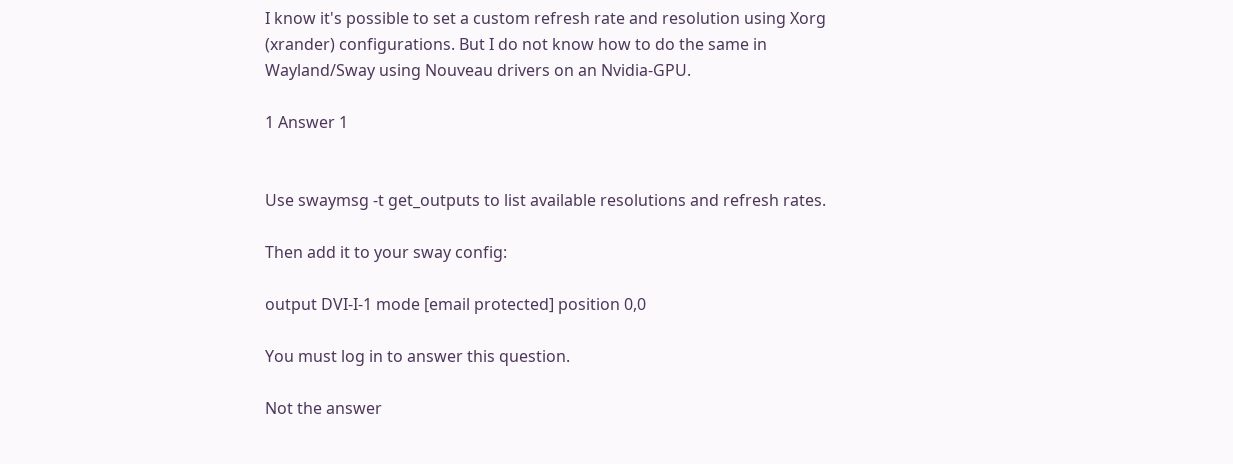I know it's possible to set a custom refresh rate and resolution using Xorg (xrander) configurations. But I do not know how to do the same in Wayland/Sway using Nouveau drivers on an Nvidia-GPU.

1 Answer 1


Use swaymsg -t get_outputs to list available resolutions and refresh rates.

Then add it to your sway config:

output DVI-I-1 mode [email protected] position 0,0

You must log in to answer this question.

Not the answer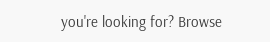you're looking for? Browse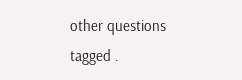other questions tagged .